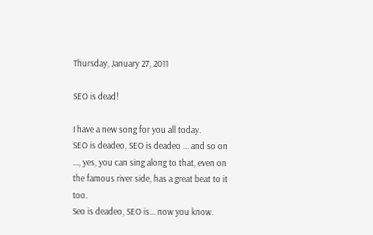Thursday, January 27, 2011

SEO is dead!

I have a new song for you all today.
SEO is deadeo, SEO is deadeo ... and so on ..., yes, you can sing along to that, even on the famous river side, has a great beat to it too.
Seo is deadeo, SEO is... now you know.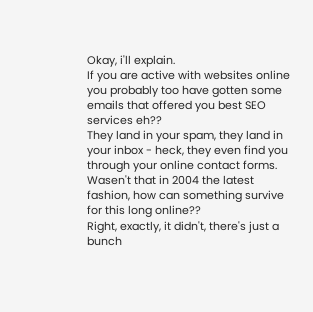Okay, i'll explain.
If you are active with websites online you probably too have gotten some emails that offered you best SEO services eh??
They land in your spam, they land in your inbox - heck, they even find you through your online contact forms.
Wasen't that in 2004 the latest fashion, how can something survive for this long online??
Right, exactly, it didn't, there's just a bunch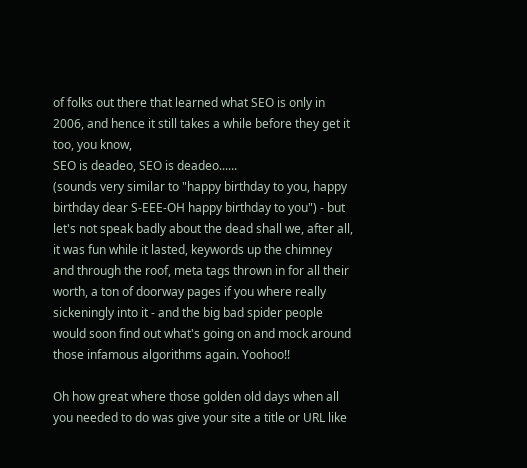of folks out there that learned what SEO is only in 2006, and hence it still takes a while before they get it too, you know,
SEO is deadeo, SEO is deadeo......
(sounds very similar to "happy birthday to you, happy birthday dear S-EEE-OH happy birthday to you") - but let's not speak badly about the dead shall we, after all, it was fun while it lasted, keywords up the chimney and through the roof, meta tags thrown in for all their worth, a ton of doorway pages if you where really sickeningly into it - and the big bad spider people would soon find out what's going on and mock around those infamous algorithms again. Yoohoo!!

Oh how great where those golden old days when all you needed to do was give your site a title or URL like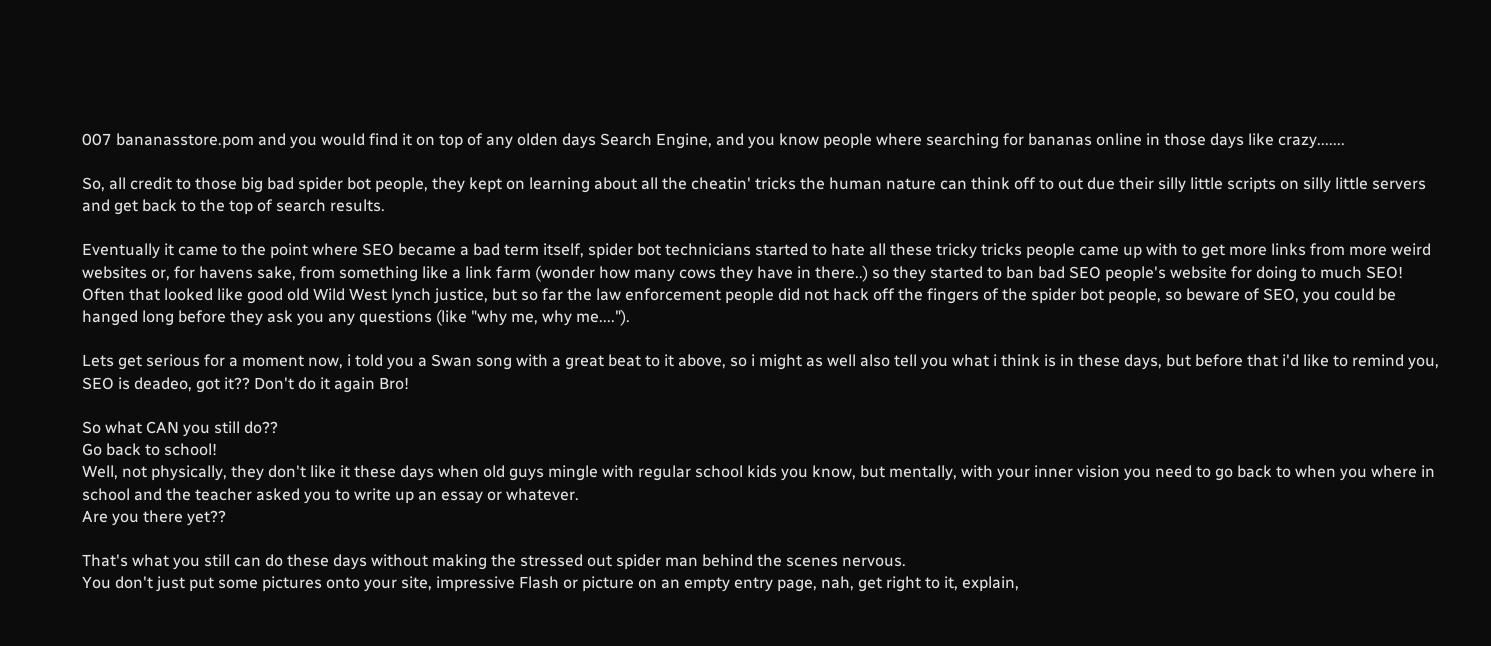007 bananasstore.pom and you would find it on top of any olden days Search Engine, and you know people where searching for bananas online in those days like crazy.......

So, all credit to those big bad spider bot people, they kept on learning about all the cheatin' tricks the human nature can think off to out due their silly little scripts on silly little servers and get back to the top of search results.

Eventually it came to the point where SEO became a bad term itself, spider bot technicians started to hate all these tricky tricks people came up with to get more links from more weird websites or, for havens sake, from something like a link farm (wonder how many cows they have in there..) so they started to ban bad SEO people's website for doing to much SEO!
Often that looked like good old Wild West lynch justice, but so far the law enforcement people did not hack off the fingers of the spider bot people, so beware of SEO, you could be hanged long before they ask you any questions (like "why me, why me....").

Lets get serious for a moment now, i told you a Swan song with a great beat to it above, so i might as well also tell you what i think is in these days, but before that i'd like to remind you, SEO is deadeo, got it?? Don't do it again Bro!

So what CAN you still do??
Go back to school!
Well, not physically, they don't like it these days when old guys mingle with regular school kids you know, but mentally, with your inner vision you need to go back to when you where in school and the teacher asked you to write up an essay or whatever.
Are you there yet??

That's what you still can do these days without making the stressed out spider man behind the scenes nervous.
You don't just put some pictures onto your site, impressive Flash or picture on an empty entry page, nah, get right to it, explain,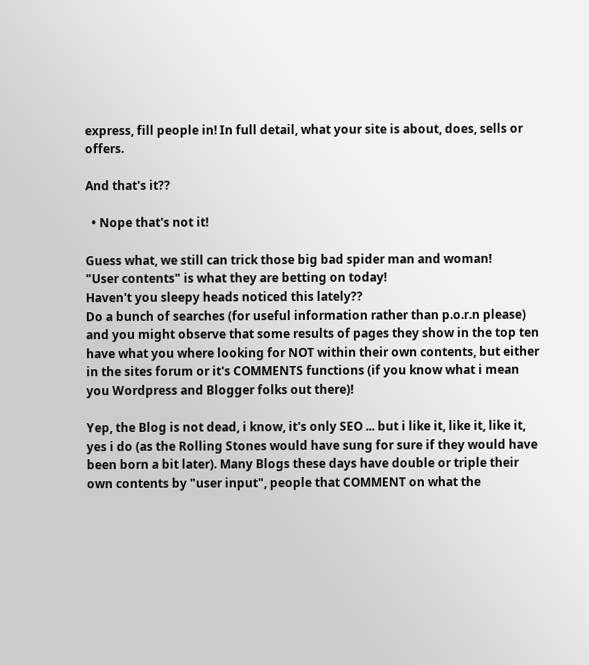express, fill people in! In full detail, what your site is about, does, sells or offers.

And that's it??

  • Nope that's not it!

Guess what, we still can trick those big bad spider man and woman!
"User contents" is what they are betting on today!
Haven't you sleepy heads noticed this lately??
Do a bunch of searches (for useful information rather than p.o.r.n please) and you might observe that some results of pages they show in the top ten have what you where looking for NOT within their own contents, but either in the sites forum or it's COMMENTS functions (if you know what i mean you Wordpress and Blogger folks out there)!

Yep, the Blog is not dead, i know, it's only SEO ... but i like it, like it, like it, yes i do (as the Rolling Stones would have sung for sure if they would have been born a bit later). Many Blogs these days have double or triple their own contents by "user input", people that COMMENT on what the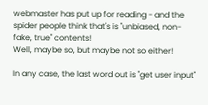webmaster has put up for reading - and the spider people think that's is "unbiased, non-fake, true" contents!
Well, maybe so, but maybe not so either!

In any case, the last word out is "get user input"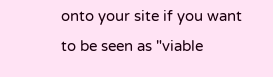onto your site if you want to be seen as "viable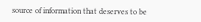source of information that deserves to be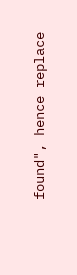found", hence replace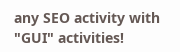any SEO activity with "GUI" activities!